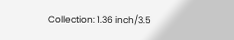Collection: 1.36 inch/3.5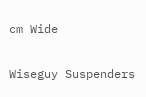cm Wide

Wiseguy Suspenders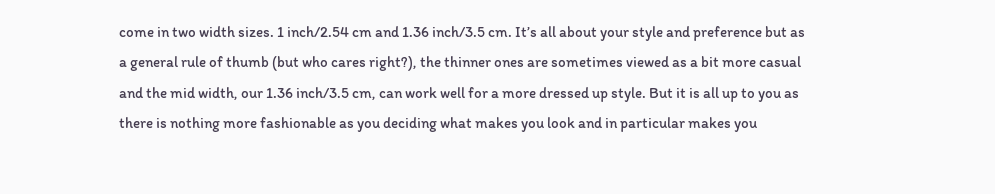come in two width sizes. 1 inch/2.54 cm and 1.36 inch/3.5 cm. It’s all about your style and preference but as a general rule of thumb (but who cares right?), the thinner ones are sometimes viewed as a bit more casual and the mid width, our 1.36 inch/3.5 cm, can work well for a more dressed up style. But it is all up to you as there is nothing more fashionable as you deciding what makes you look and in particular makes you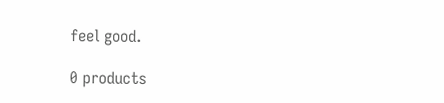feel good.

0 products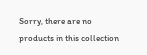Sorry, there are no products in this collection